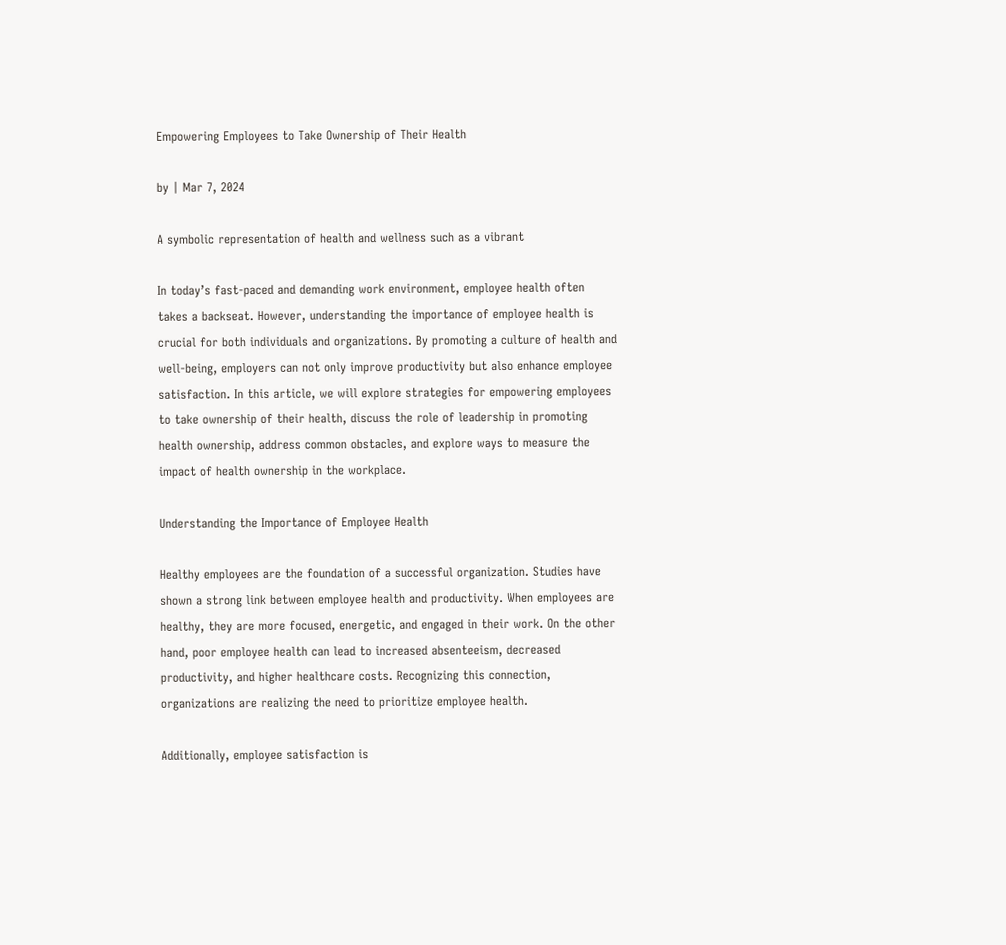Empowering Employees to Take Ownership of Their Health

by | Mar 7, 2024

A symbolic representation of health and wellness such as a vibrant

In today’s fast-paced and demanding work environment, employee health often takes a backseat. However, understanding the importance of employee health is crucial for both individuals and organizations. By promoting a culture of health and well-being, employers can not only improve productivity but also enhance employee satisfaction. In this article, we will explore strategies for empowering employees to take ownership of their health, discuss the role of leadership in promoting health ownership, address common obstacles, and explore ways to measure the impact of health ownership in the workplace.

Understanding the Importance of Employee Health

Healthy employees are the foundation of a successful organization. Studies have shown a strong link between employee health and productivity. When employees are healthy, they are more focused, energetic, and engaged in their work. On the other hand, poor employee health can lead to increased absenteeism, decreased productivity, and higher healthcare costs. Recognizing this connection, organizations are realizing the need to prioritize employee health.

Additionally, employee satisfaction is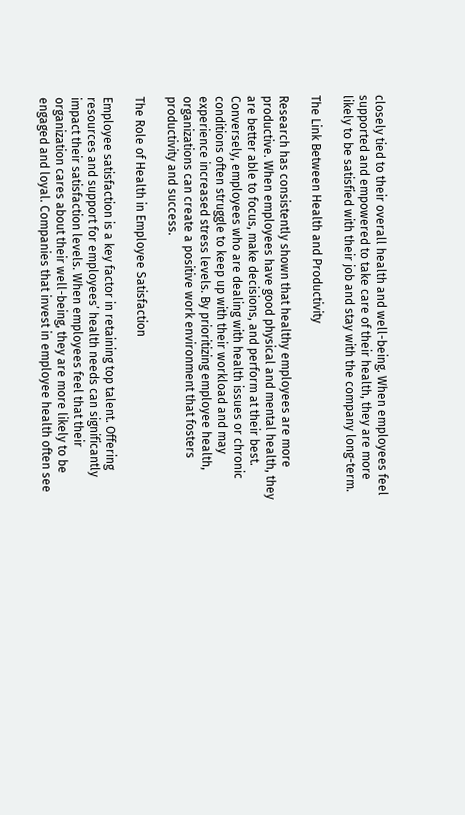closely tied to their overall health and well-being. When employees feel supported and empowered to take care of their health, they are more likely to be satisfied with their job and stay with the company long-term.

The Link Between Health and Productivity

Research has consistently shown that healthy employees are more productive. When employees have good physical and mental health, they are better able to focus, make decisions, and perform at their best. Conversely, employees who are dealing with health issues or chronic conditions often struggle to keep up with their workload and may experience increased stress levels. By prioritizing employee health, organizations can create a positive work environment that fosters productivity and success.

The Role of Health in Employee Satisfaction

Employee satisfaction is a key factor in retaining top talent. Offering resources and support for employees’ health needs can significantly impact their satisfaction levels. When employees feel that their organization cares about their well-being, they are more likely to be engaged and loyal. Companies that invest in employee health often see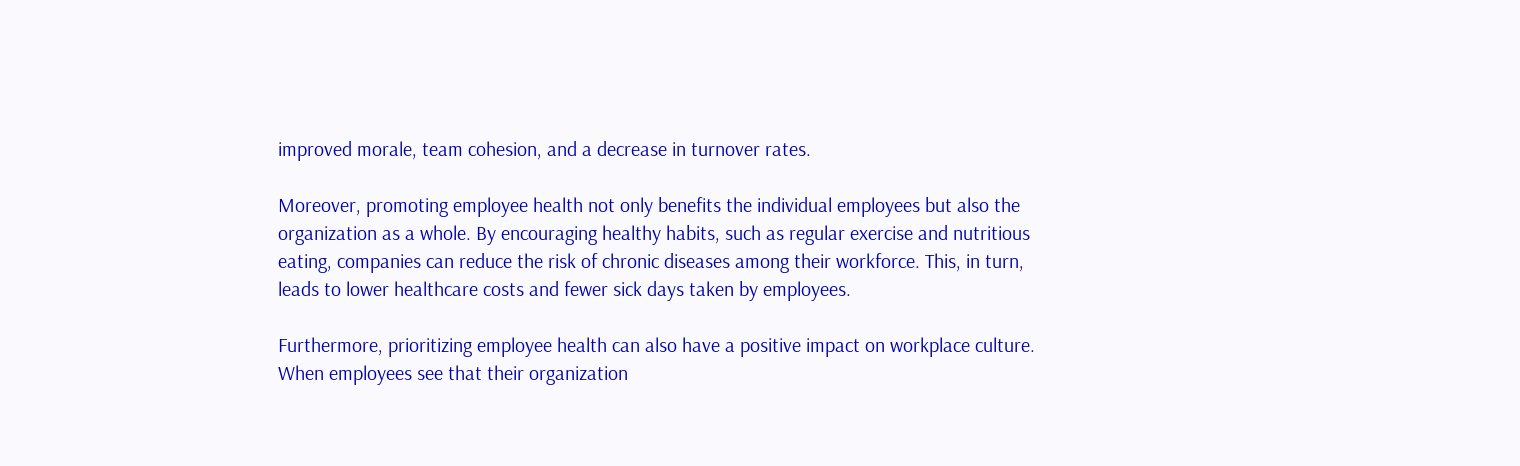improved morale, team cohesion, and a decrease in turnover rates.

Moreover, promoting employee health not only benefits the individual employees but also the organization as a whole. By encouraging healthy habits, such as regular exercise and nutritious eating, companies can reduce the risk of chronic diseases among their workforce. This, in turn, leads to lower healthcare costs and fewer sick days taken by employees.

Furthermore, prioritizing employee health can also have a positive impact on workplace culture. When employees see that their organization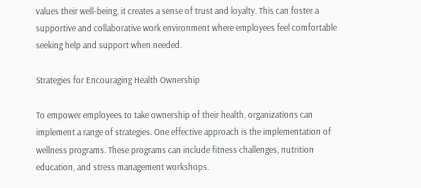values their well-being, it creates a sense of trust and loyalty. This can foster a supportive and collaborative work environment where employees feel comfortable seeking help and support when needed.

Strategies for Encouraging Health Ownership

To empower employees to take ownership of their health, organizations can implement a range of strategies. One effective approach is the implementation of wellness programs. These programs can include fitness challenges, nutrition education, and stress management workshops.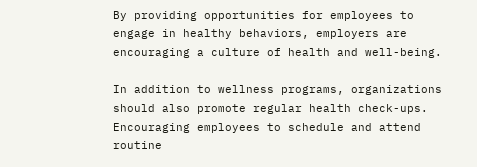By providing opportunities for employees to engage in healthy behaviors, employers are encouraging a culture of health and well-being.

In addition to wellness programs, organizations should also promote regular health check-ups. Encouraging employees to schedule and attend routine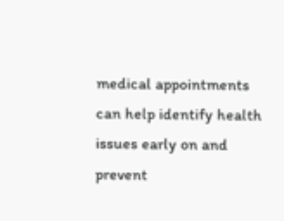medical appointments can help identify health issues early on and prevent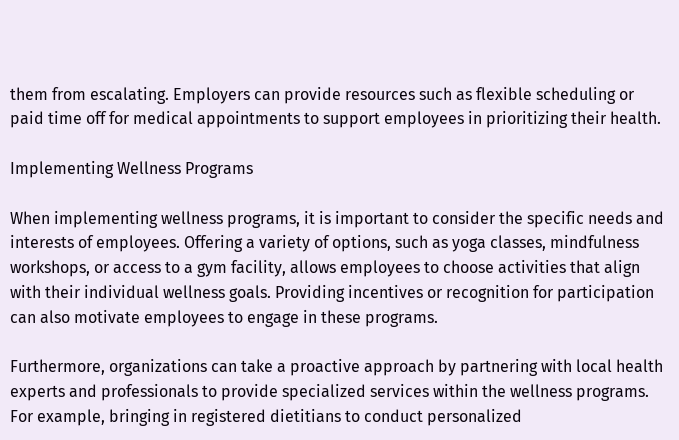them from escalating. Employers can provide resources such as flexible scheduling or paid time off for medical appointments to support employees in prioritizing their health.

Implementing Wellness Programs

When implementing wellness programs, it is important to consider the specific needs and interests of employees. Offering a variety of options, such as yoga classes, mindfulness workshops, or access to a gym facility, allows employees to choose activities that align with their individual wellness goals. Providing incentives or recognition for participation can also motivate employees to engage in these programs.

Furthermore, organizations can take a proactive approach by partnering with local health experts and professionals to provide specialized services within the wellness programs. For example, bringing in registered dietitians to conduct personalized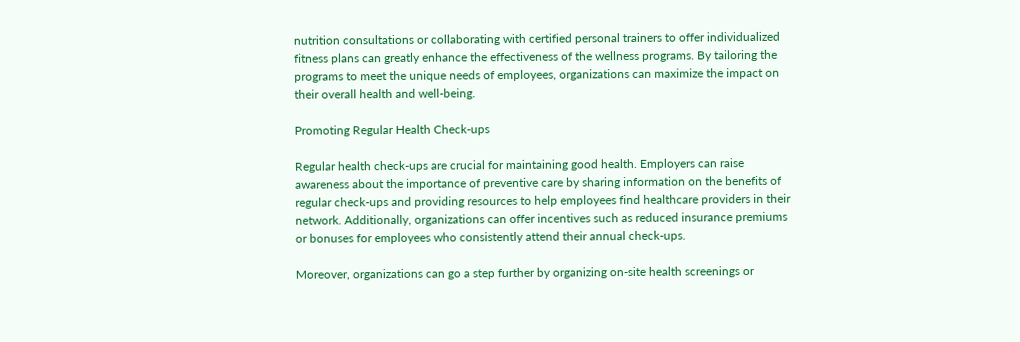nutrition consultations or collaborating with certified personal trainers to offer individualized fitness plans can greatly enhance the effectiveness of the wellness programs. By tailoring the programs to meet the unique needs of employees, organizations can maximize the impact on their overall health and well-being.

Promoting Regular Health Check-ups

Regular health check-ups are crucial for maintaining good health. Employers can raise awareness about the importance of preventive care by sharing information on the benefits of regular check-ups and providing resources to help employees find healthcare providers in their network. Additionally, organizations can offer incentives such as reduced insurance premiums or bonuses for employees who consistently attend their annual check-ups.

Moreover, organizations can go a step further by organizing on-site health screenings or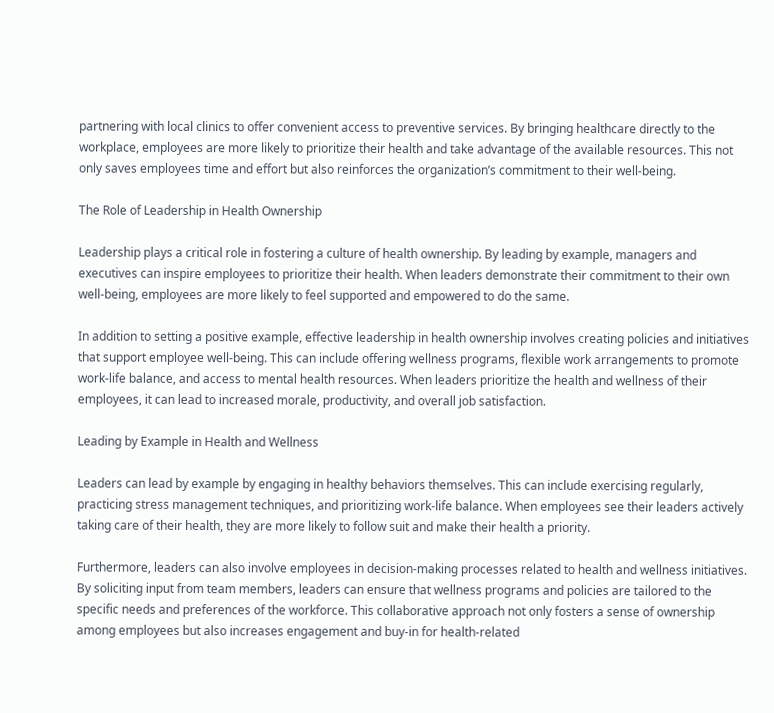partnering with local clinics to offer convenient access to preventive services. By bringing healthcare directly to the workplace, employees are more likely to prioritize their health and take advantage of the available resources. This not only saves employees time and effort but also reinforces the organization’s commitment to their well-being.

The Role of Leadership in Health Ownership

Leadership plays a critical role in fostering a culture of health ownership. By leading by example, managers and executives can inspire employees to prioritize their health. When leaders demonstrate their commitment to their own well-being, employees are more likely to feel supported and empowered to do the same.

In addition to setting a positive example, effective leadership in health ownership involves creating policies and initiatives that support employee well-being. This can include offering wellness programs, flexible work arrangements to promote work-life balance, and access to mental health resources. When leaders prioritize the health and wellness of their employees, it can lead to increased morale, productivity, and overall job satisfaction.

Leading by Example in Health and Wellness

Leaders can lead by example by engaging in healthy behaviors themselves. This can include exercising regularly, practicing stress management techniques, and prioritizing work-life balance. When employees see their leaders actively taking care of their health, they are more likely to follow suit and make their health a priority.

Furthermore, leaders can also involve employees in decision-making processes related to health and wellness initiatives. By soliciting input from team members, leaders can ensure that wellness programs and policies are tailored to the specific needs and preferences of the workforce. This collaborative approach not only fosters a sense of ownership among employees but also increases engagement and buy-in for health-related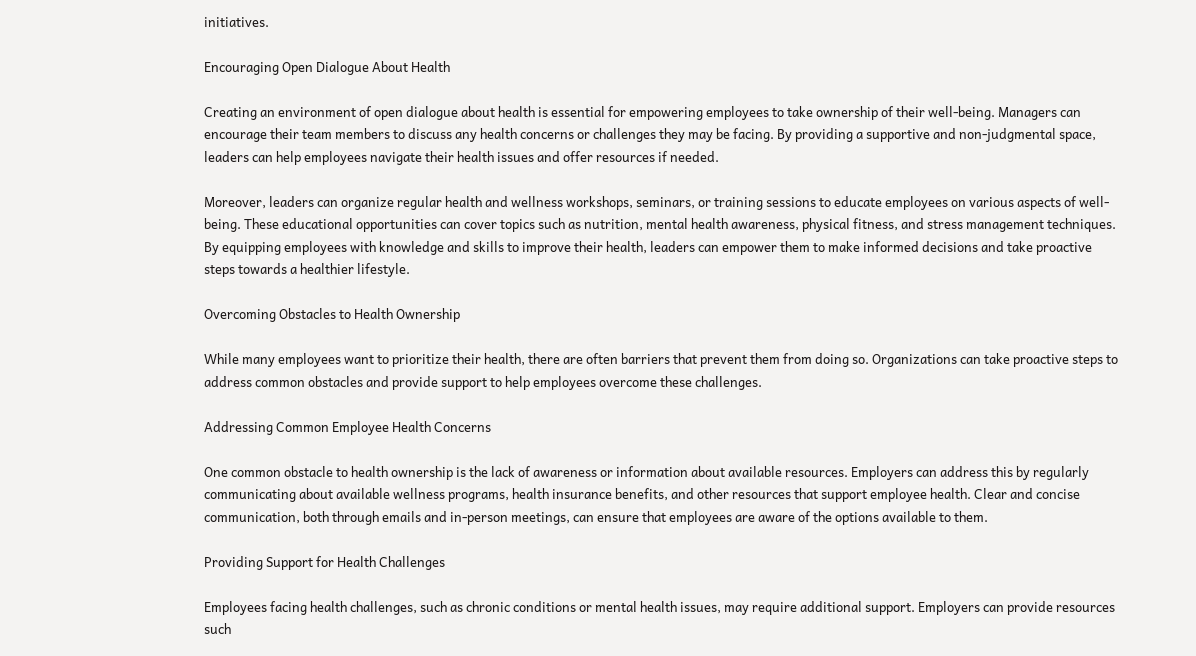initiatives.

Encouraging Open Dialogue About Health

Creating an environment of open dialogue about health is essential for empowering employees to take ownership of their well-being. Managers can encourage their team members to discuss any health concerns or challenges they may be facing. By providing a supportive and non-judgmental space, leaders can help employees navigate their health issues and offer resources if needed.

Moreover, leaders can organize regular health and wellness workshops, seminars, or training sessions to educate employees on various aspects of well-being. These educational opportunities can cover topics such as nutrition, mental health awareness, physical fitness, and stress management techniques. By equipping employees with knowledge and skills to improve their health, leaders can empower them to make informed decisions and take proactive steps towards a healthier lifestyle.

Overcoming Obstacles to Health Ownership

While many employees want to prioritize their health, there are often barriers that prevent them from doing so. Organizations can take proactive steps to address common obstacles and provide support to help employees overcome these challenges.

Addressing Common Employee Health Concerns

One common obstacle to health ownership is the lack of awareness or information about available resources. Employers can address this by regularly communicating about available wellness programs, health insurance benefits, and other resources that support employee health. Clear and concise communication, both through emails and in-person meetings, can ensure that employees are aware of the options available to them.

Providing Support for Health Challenges

Employees facing health challenges, such as chronic conditions or mental health issues, may require additional support. Employers can provide resources such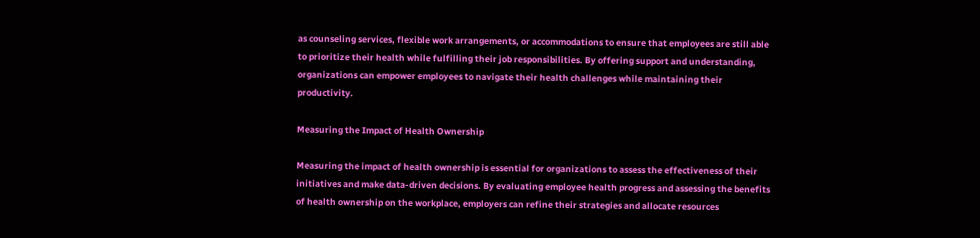as counseling services, flexible work arrangements, or accommodations to ensure that employees are still able to prioritize their health while fulfilling their job responsibilities. By offering support and understanding, organizations can empower employees to navigate their health challenges while maintaining their productivity.

Measuring the Impact of Health Ownership

Measuring the impact of health ownership is essential for organizations to assess the effectiveness of their initiatives and make data-driven decisions. By evaluating employee health progress and assessing the benefits of health ownership on the workplace, employers can refine their strategies and allocate resources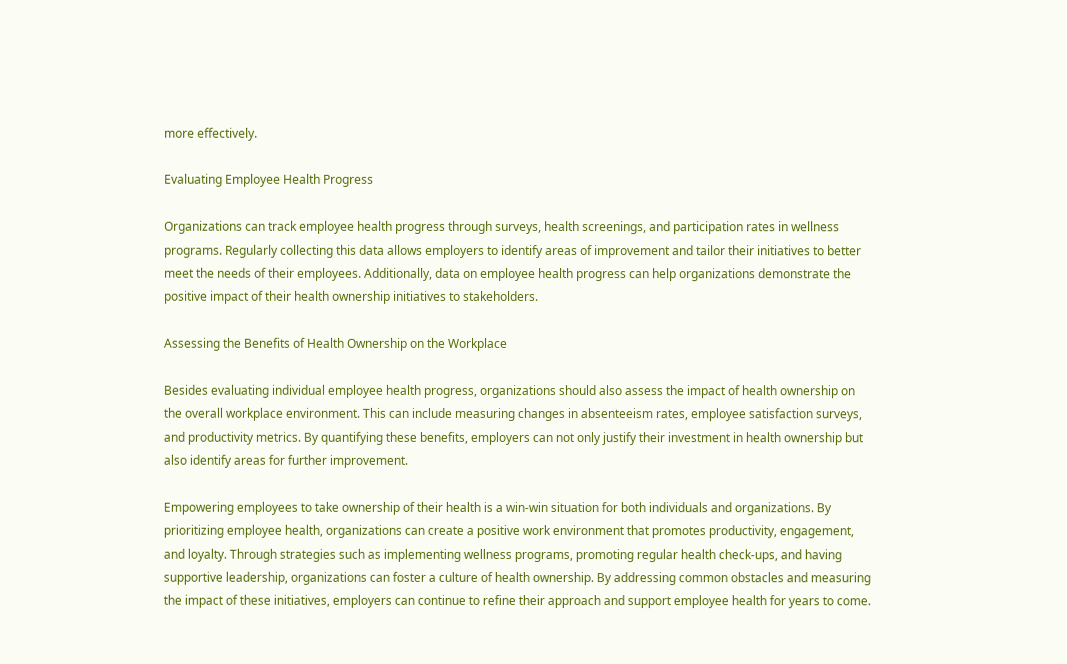more effectively.

Evaluating Employee Health Progress

Organizations can track employee health progress through surveys, health screenings, and participation rates in wellness programs. Regularly collecting this data allows employers to identify areas of improvement and tailor their initiatives to better meet the needs of their employees. Additionally, data on employee health progress can help organizations demonstrate the positive impact of their health ownership initiatives to stakeholders.

Assessing the Benefits of Health Ownership on the Workplace

Besides evaluating individual employee health progress, organizations should also assess the impact of health ownership on the overall workplace environment. This can include measuring changes in absenteeism rates, employee satisfaction surveys, and productivity metrics. By quantifying these benefits, employers can not only justify their investment in health ownership but also identify areas for further improvement.

Empowering employees to take ownership of their health is a win-win situation for both individuals and organizations. By prioritizing employee health, organizations can create a positive work environment that promotes productivity, engagement, and loyalty. Through strategies such as implementing wellness programs, promoting regular health check-ups, and having supportive leadership, organizations can foster a culture of health ownership. By addressing common obstacles and measuring the impact of these initiatives, employers can continue to refine their approach and support employee health for years to come.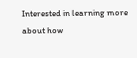Interested in learning more about how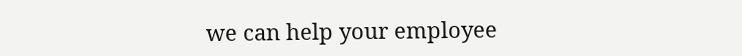we can help your employee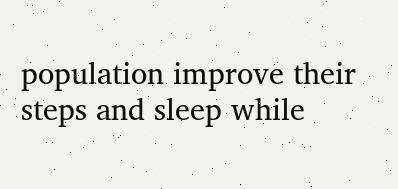population improve their steps and sleep while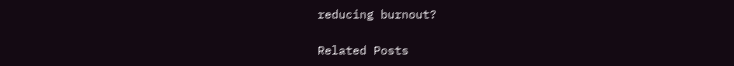reducing burnout?

Related Posts